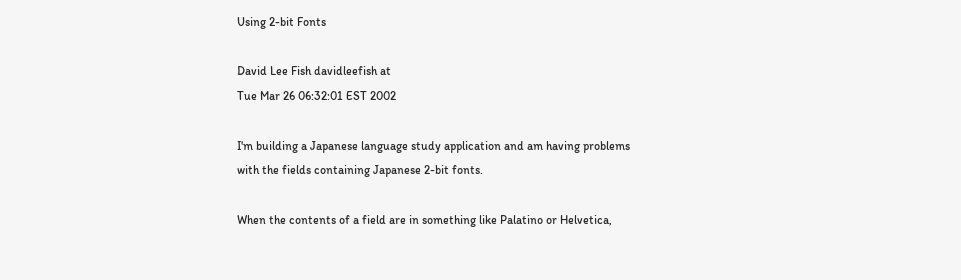Using 2-bit Fonts

David Lee Fish davidleefish at
Tue Mar 26 06:32:01 EST 2002

I'm building a Japanese language study application and am having problems
with the fields containing Japanese 2-bit fonts.

When the contents of a field are in something like Palatino or Helvetica,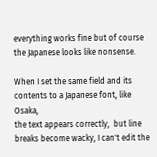everything works fine but of course the Japanese looks like nonsense.

When I set the same field and its contents to a Japanese font, like Osaka,
the text appears correctly,  but line breaks become wacky, I can't edit the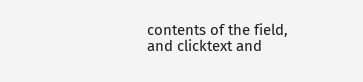contents of the field, and clicktext and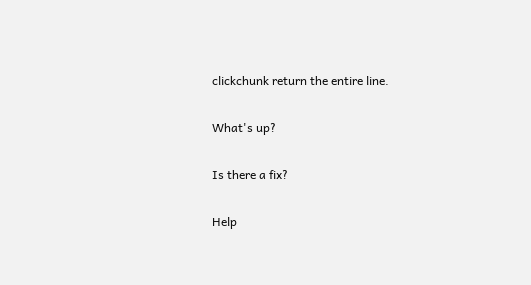clickchunk return the entire line.

What's up?

Is there a fix?

Help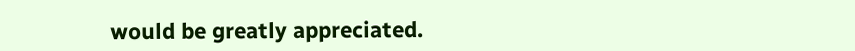would be greatly appreciated.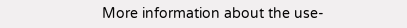More information about the use-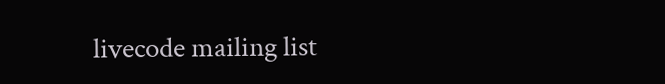livecode mailing list